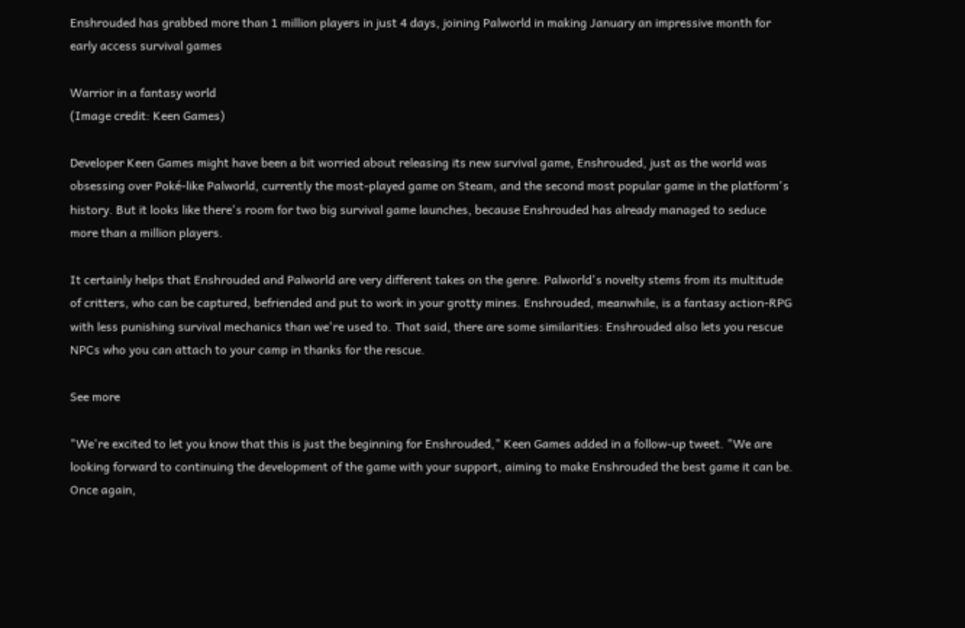Enshrouded has grabbed more than 1 million players in just 4 days, joining Palworld in making January an impressive month for early access survival games

Warrior in a fantasy world
(Image credit: Keen Games)

Developer Keen Games might have been a bit worried about releasing its new survival game, Enshrouded, just as the world was obsessing over Poké-like Palworld, currently the most-played game on Steam, and the second most popular game in the platform's history. But it looks like there's room for two big survival game launches, because Enshrouded has already managed to seduce more than a million players.

It certainly helps that Enshrouded and Palworld are very different takes on the genre. Palworld's novelty stems from its multitude of critters, who can be captured, befriended and put to work in your grotty mines. Enshrouded, meanwhile, is a fantasy action-RPG with less punishing survival mechanics than we're used to. That said, there are some similarities: Enshrouded also lets you rescue NPCs who you can attach to your camp in thanks for the rescue.

See more

"We're excited to let you know that this is just the beginning for Enshrouded," Keen Games added in a follow-up tweet. "We are looking forward to continuing the development of the game with your support, aiming to make Enshrouded the best game it can be. Once again,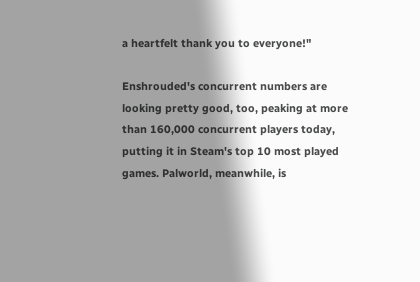a heartfelt thank you to everyone!"

Enshrouded's concurrent numbers are looking pretty good, too, peaking at more than 160,000 concurrent players today, putting it in Steam's top 10 most played games. Palworld, meanwhile, is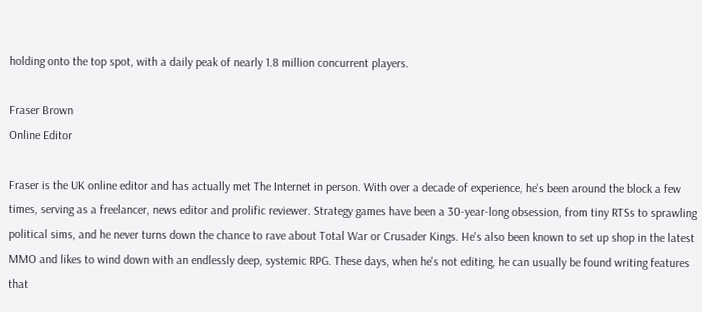holding onto the top spot, with a daily peak of nearly 1.8 million concurrent players.

Fraser Brown
Online Editor

Fraser is the UK online editor and has actually met The Internet in person. With over a decade of experience, he's been around the block a few times, serving as a freelancer, news editor and prolific reviewer. Strategy games have been a 30-year-long obsession, from tiny RTSs to sprawling political sims, and he never turns down the chance to rave about Total War or Crusader Kings. He's also been known to set up shop in the latest MMO and likes to wind down with an endlessly deep, systemic RPG. These days, when he's not editing, he can usually be found writing features that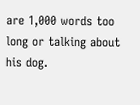are 1,000 words too long or talking about his dog.